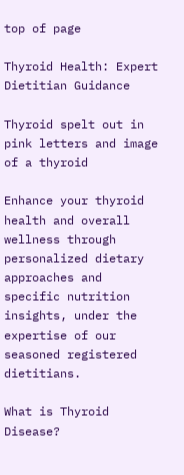top of page

Thyroid Health: Expert Dietitian Guidance

Thyroid spelt out in pink letters and image of a thyroid

Enhance your thyroid health and overall wellness through personalized dietary approaches and specific nutrition insights, under the expertise of our seasoned registered dietitians.

What is Thyroid Disease?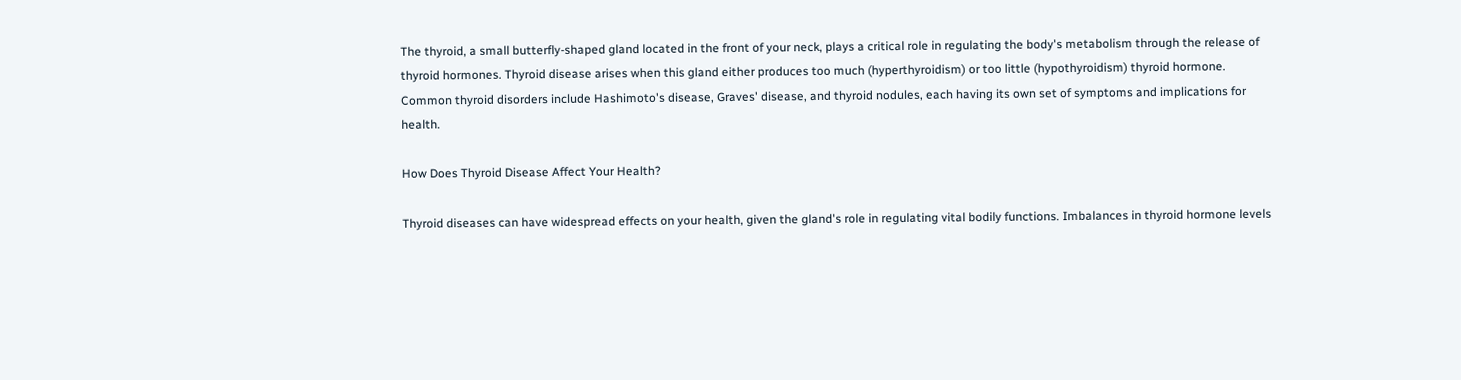The thyroid, a small butterfly-shaped gland located in the front of your neck, plays a critical role in regulating the body's metabolism through the release of thyroid hormones. Thyroid disease arises when this gland either produces too much (hyperthyroidism) or too little (hypothyroidism) thyroid hormone. Common thyroid disorders include Hashimoto's disease, Graves' disease, and thyroid nodules, each having its own set of symptoms and implications for health.

How Does Thyroid Disease Affect Your Health?

Thyroid diseases can have widespread effects on your health, given the gland's role in regulating vital bodily functions. Imbalances in thyroid hormone levels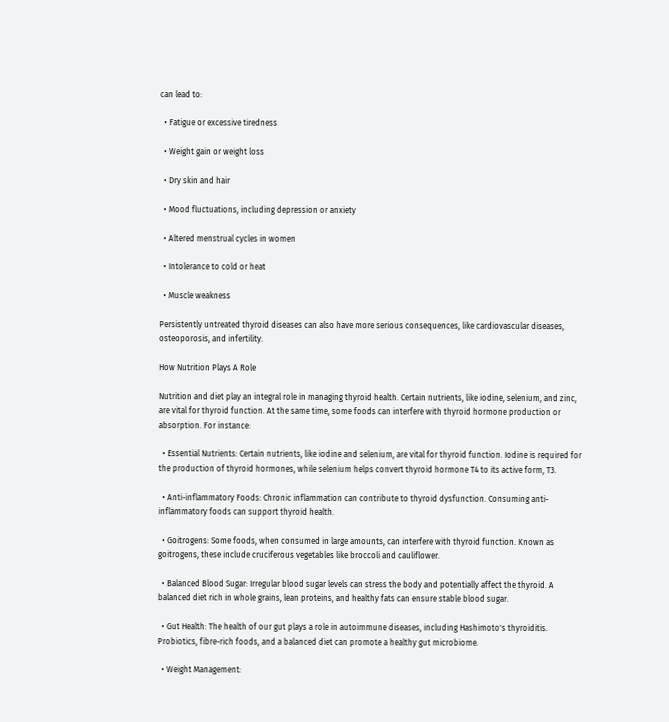can lead to:

  • Fatigue or excessive tiredness

  • Weight gain or weight loss

  • Dry skin and hair

  • Mood fluctuations, including depression or anxiety

  • Altered menstrual cycles in women

  • Intolerance to cold or heat

  • Muscle weakness

Persistently untreated thyroid diseases can also have more serious consequences, like cardiovascular diseases, osteoporosis, and infertility.

How Nutrition Plays A Role

Nutrition and diet play an integral role in managing thyroid health. Certain nutrients, like iodine, selenium, and zinc, are vital for thyroid function. At the same time, some foods can interfere with thyroid hormone production or absorption. For instance:

  • Essential Nutrients: Certain nutrients, like iodine and selenium, are vital for thyroid function. Iodine is required for the production of thyroid hormones, while selenium helps convert thyroid hormone T4 to its active form, T3.

  • Anti-inflammatory Foods: Chronic inflammation can contribute to thyroid dysfunction. Consuming anti-inflammatory foods can support thyroid health.

  • Goitrogens: Some foods, when consumed in large amounts, can interfere with thyroid function. Known as goitrogens, these include cruciferous vegetables like broccoli and cauliflower.

  • Balanced Blood Sugar: Irregular blood sugar levels can stress the body and potentially affect the thyroid. A balanced diet rich in whole grains, lean proteins, and healthy fats can ensure stable blood sugar.

  • Gut Health: The health of our gut plays a role in autoimmune diseases, including Hashimoto's thyroiditis. Probiotics, fibre-rich foods, and a balanced diet can promote a healthy gut microbiome.

  • Weight Management: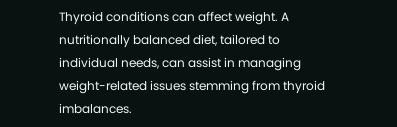Thyroid conditions can affect weight. A nutritionally balanced diet, tailored to individual needs, can assist in managing weight-related issues stemming from thyroid imbalances.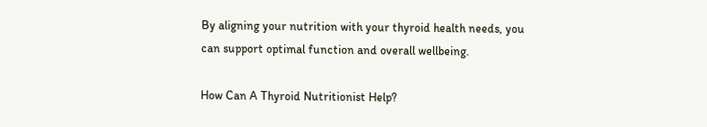By aligning your nutrition with your thyroid health needs, you can support optimal function and overall wellbeing.

How Can A Thyroid Nutritionist Help?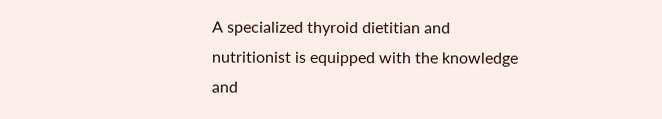A specialized thyroid dietitian and nutritionist is equipped with the knowledge and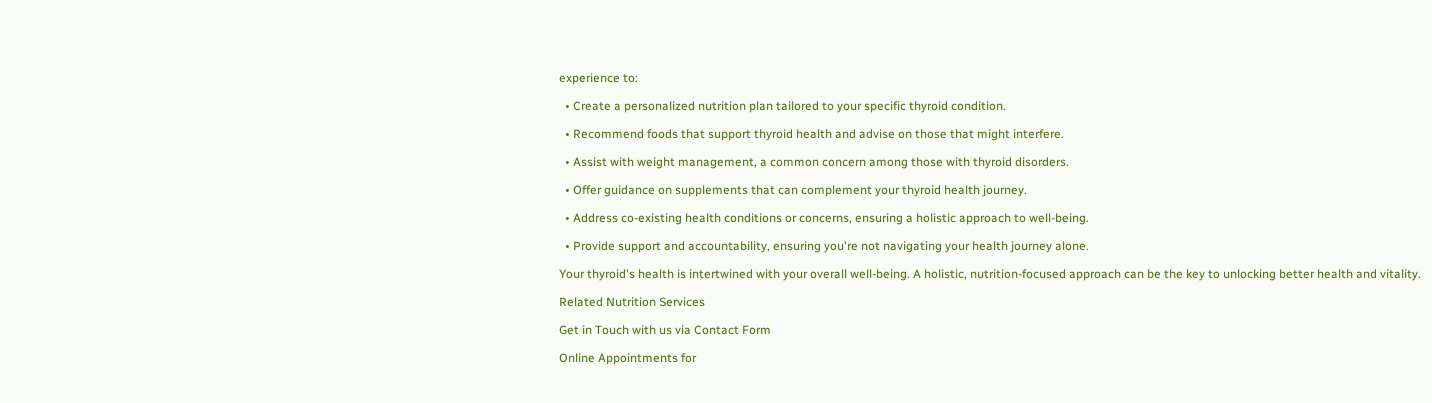experience to:

  • Create a personalized nutrition plan tailored to your specific thyroid condition.

  • Recommend foods that support thyroid health and advise on those that might interfere.

  • Assist with weight management, a common concern among those with thyroid disorders.

  • Offer guidance on supplements that can complement your thyroid health journey.

  • Address co-existing health conditions or concerns, ensuring a holistic approach to well-being.

  • Provide support and accountability, ensuring you're not navigating your health journey alone.

Your thyroid's health is intertwined with your overall well-being. A holistic, nutrition-focused approach can be the key to unlocking better health and vitality.

Related Nutrition Services

Get in Touch with us via Contact Form

Online Appointments for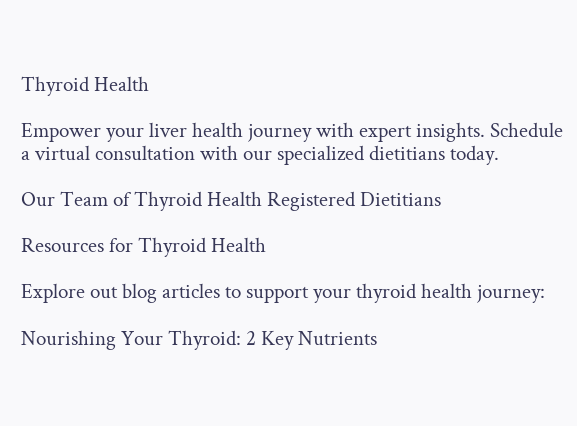Thyroid Health

Empower your liver health journey with expert insights. Schedule a virtual consultation with our specialized dietitians today.

Our Team of Thyroid Health Registered Dietitians

Resources for Thyroid Health

Explore out blog articles to support your thyroid health journey:

Nourishing Your Thyroid: 2 Key Nutrients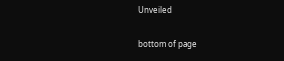Unveiled

bottom of page